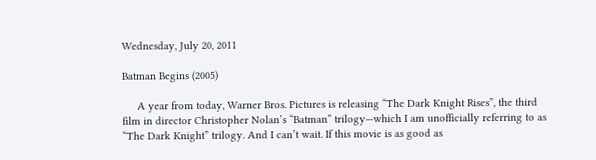Wednesday, July 20, 2011

Batman Begins (2005)

     A year from today, Warner Bros. Pictures is releasing “The Dark Knight Rises”, the third film in director Christopher Nolan’s “Batman” trilogy—which I am unofficially referring to as “The Dark Knight” trilogy. And I can’t wait. If this movie is as good as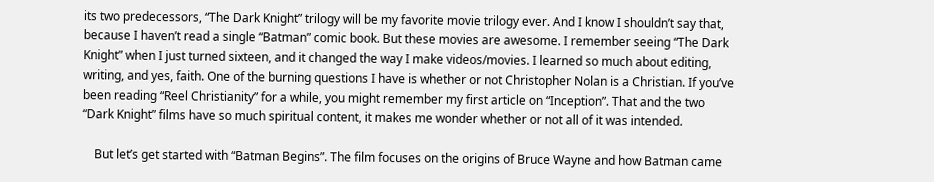its two predecessors, “The Dark Knight” trilogy will be my favorite movie trilogy ever. And I know I shouldn’t say that, because I haven’t read a single “Batman” comic book. But these movies are awesome. I remember seeing “The Dark Knight” when I just turned sixteen, and it changed the way I make videos/movies. I learned so much about editing, writing, and yes, faith. One of the burning questions I have is whether or not Christopher Nolan is a Christian. If you’ve been reading “Reel Christianity” for a while, you might remember my first article on “Inception”. That and the two “Dark Knight” films have so much spiritual content, it makes me wonder whether or not all of it was intended.

    But let’s get started with “Batman Begins”. The film focuses on the origins of Bruce Wayne and how Batman came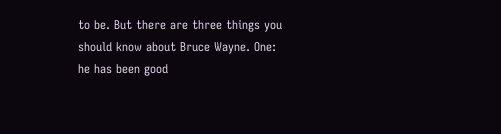to be. But there are three things you should know about Bruce Wayne. One: he has been good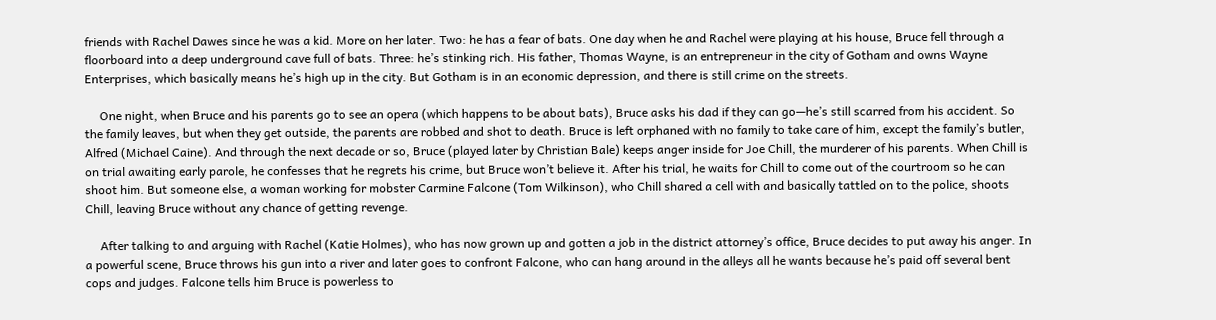friends with Rachel Dawes since he was a kid. More on her later. Two: he has a fear of bats. One day when he and Rachel were playing at his house, Bruce fell through a floorboard into a deep underground cave full of bats. Three: he’s stinking rich. His father, Thomas Wayne, is an entrepreneur in the city of Gotham and owns Wayne Enterprises, which basically means he’s high up in the city. But Gotham is in an economic depression, and there is still crime on the streets.

     One night, when Bruce and his parents go to see an opera (which happens to be about bats), Bruce asks his dad if they can go—he’s still scarred from his accident. So the family leaves, but when they get outside, the parents are robbed and shot to death. Bruce is left orphaned with no family to take care of him, except the family’s butler, Alfred (Michael Caine). And through the next decade or so, Bruce (played later by Christian Bale) keeps anger inside for Joe Chill, the murderer of his parents. When Chill is on trial awaiting early parole, he confesses that he regrets his crime, but Bruce won’t believe it. After his trial, he waits for Chill to come out of the courtroom so he can shoot him. But someone else, a woman working for mobster Carmine Falcone (Tom Wilkinson), who Chill shared a cell with and basically tattled on to the police, shoots Chill, leaving Bruce without any chance of getting revenge.

     After talking to and arguing with Rachel (Katie Holmes), who has now grown up and gotten a job in the district attorney’s office, Bruce decides to put away his anger. In a powerful scene, Bruce throws his gun into a river and later goes to confront Falcone, who can hang around in the alleys all he wants because he’s paid off several bent cops and judges. Falcone tells him Bruce is powerless to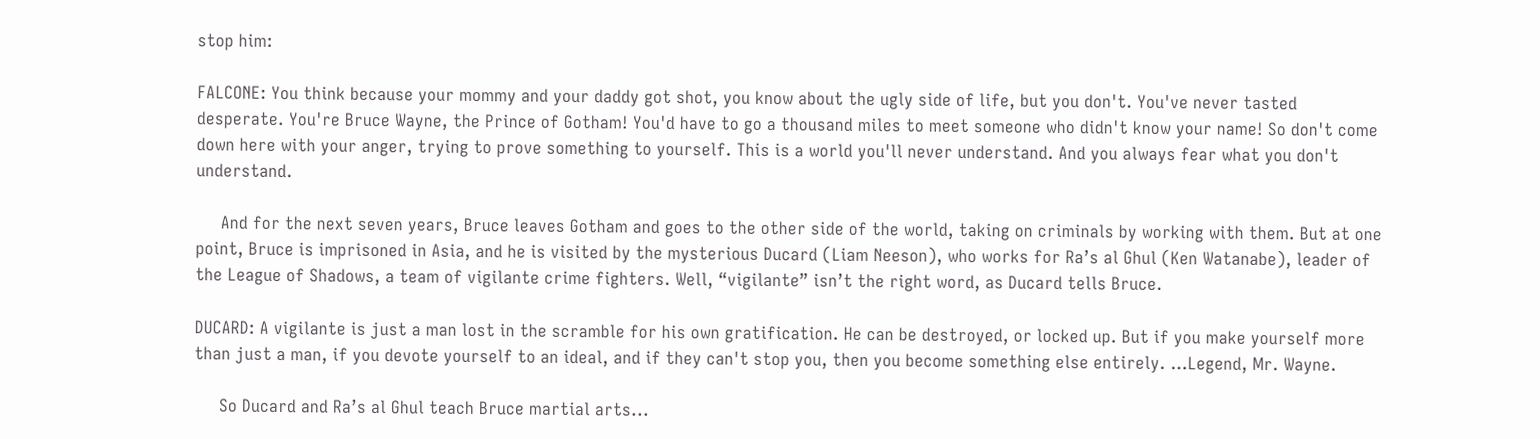stop him:

FALCONE: You think because your mommy and your daddy got shot, you know about the ugly side of life, but you don't. You've never tasted desperate. You're Bruce Wayne, the Prince of Gotham! You'd have to go a thousand miles to meet someone who didn't know your name! So don't come down here with your anger, trying to prove something to yourself. This is a world you'll never understand. And you always fear what you don't understand.

     And for the next seven years, Bruce leaves Gotham and goes to the other side of the world, taking on criminals by working with them. But at one point, Bruce is imprisoned in Asia, and he is visited by the mysterious Ducard (Liam Neeson), who works for Ra’s al Ghul (Ken Watanabe), leader of the League of Shadows, a team of vigilante crime fighters. Well, “vigilante” isn’t the right word, as Ducard tells Bruce.

DUCARD: A vigilante is just a man lost in the scramble for his own gratification. He can be destroyed, or locked up. But if you make yourself more than just a man, if you devote yourself to an ideal, and if they can't stop you, then you become something else entirely. …Legend, Mr. Wayne.

     So Ducard and Ra’s al Ghul teach Bruce martial arts...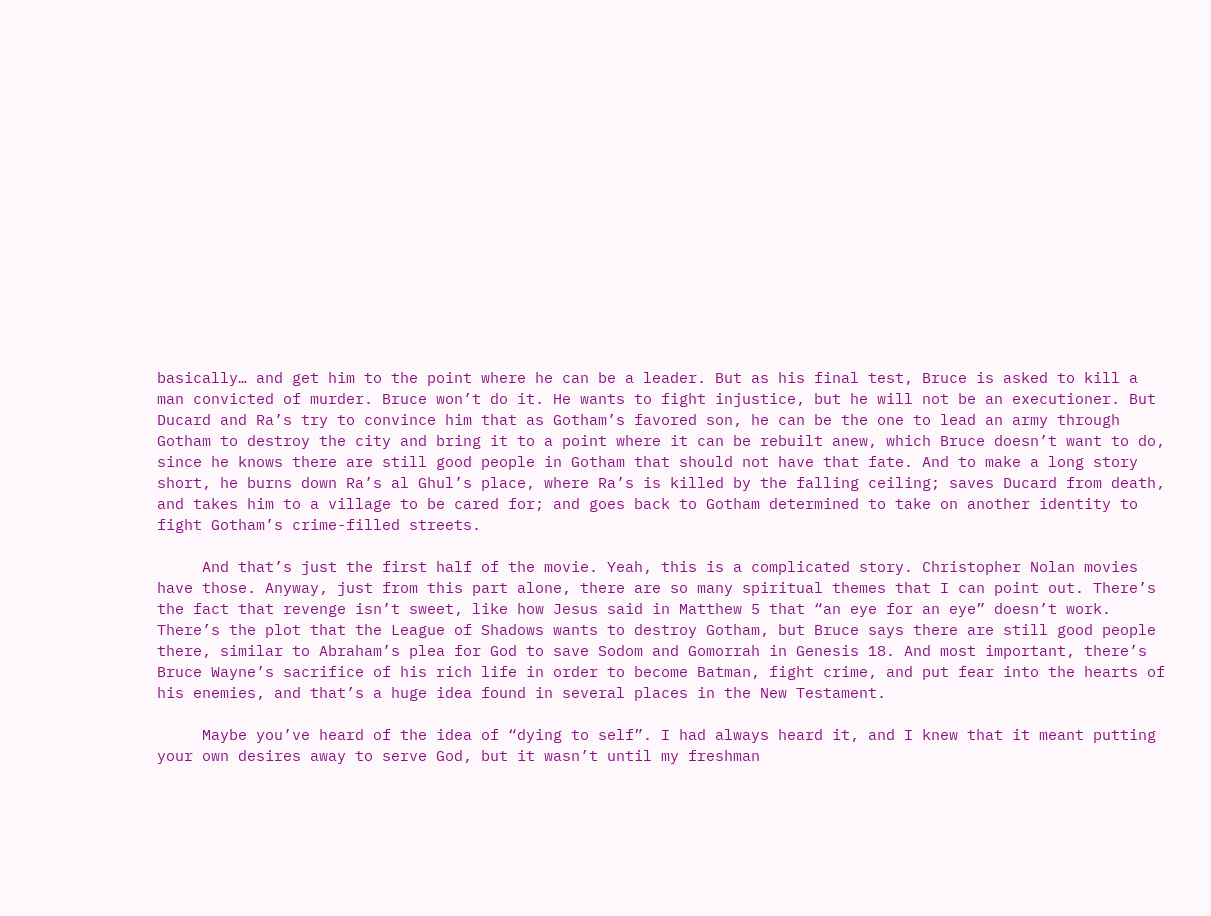basically… and get him to the point where he can be a leader. But as his final test, Bruce is asked to kill a man convicted of murder. Bruce won’t do it. He wants to fight injustice, but he will not be an executioner. But Ducard and Ra’s try to convince him that as Gotham’s favored son, he can be the one to lead an army through Gotham to destroy the city and bring it to a point where it can be rebuilt anew, which Bruce doesn’t want to do, since he knows there are still good people in Gotham that should not have that fate. And to make a long story short, he burns down Ra’s al Ghul’s place, where Ra’s is killed by the falling ceiling; saves Ducard from death, and takes him to a village to be cared for; and goes back to Gotham determined to take on another identity to fight Gotham’s crime-filled streets.

     And that’s just the first half of the movie. Yeah, this is a complicated story. Christopher Nolan movies have those. Anyway, just from this part alone, there are so many spiritual themes that I can point out. There’s the fact that revenge isn’t sweet, like how Jesus said in Matthew 5 that “an eye for an eye” doesn’t work. There’s the plot that the League of Shadows wants to destroy Gotham, but Bruce says there are still good people there, similar to Abraham’s plea for God to save Sodom and Gomorrah in Genesis 18. And most important, there’s Bruce Wayne’s sacrifice of his rich life in order to become Batman, fight crime, and put fear into the hearts of his enemies, and that’s a huge idea found in several places in the New Testament.

     Maybe you’ve heard of the idea of “dying to self”. I had always heard it, and I knew that it meant putting your own desires away to serve God, but it wasn’t until my freshman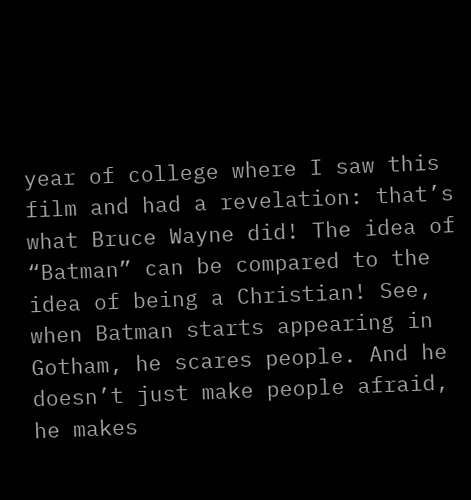year of college where I saw this film and had a revelation: that’s what Bruce Wayne did! The idea of “Batman” can be compared to the idea of being a Christian! See, when Batman starts appearing in Gotham, he scares people. And he doesn’t just make people afraid, he makes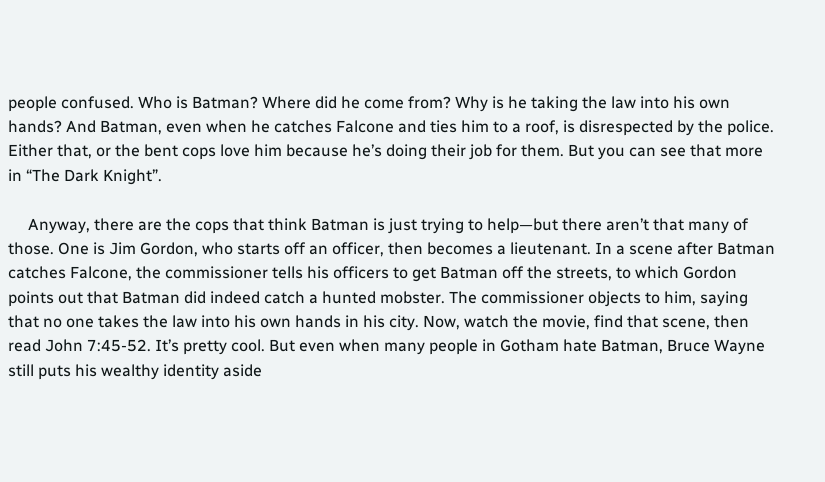people confused. Who is Batman? Where did he come from? Why is he taking the law into his own hands? And Batman, even when he catches Falcone and ties him to a roof, is disrespected by the police. Either that, or the bent cops love him because he’s doing their job for them. But you can see that more in “The Dark Knight”.

     Anyway, there are the cops that think Batman is just trying to help—but there aren’t that many of those. One is Jim Gordon, who starts off an officer, then becomes a lieutenant. In a scene after Batman catches Falcone, the commissioner tells his officers to get Batman off the streets, to which Gordon points out that Batman did indeed catch a hunted mobster. The commissioner objects to him, saying that no one takes the law into his own hands in his city. Now, watch the movie, find that scene, then read John 7:45-52. It’s pretty cool. But even when many people in Gotham hate Batman, Bruce Wayne still puts his wealthy identity aside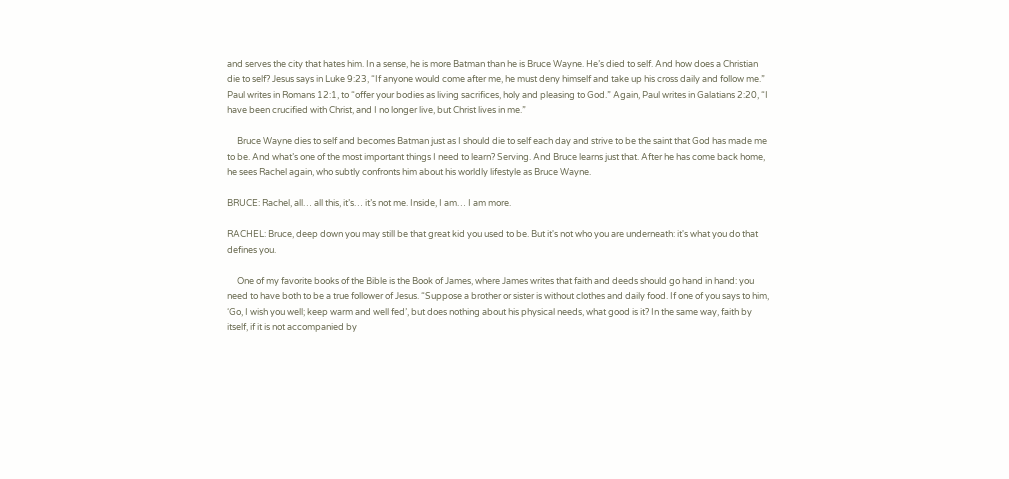and serves the city that hates him. In a sense, he is more Batman than he is Bruce Wayne. He’s died to self. And how does a Christian die to self? Jesus says in Luke 9:23, “If anyone would come after me, he must deny himself and take up his cross daily and follow me.” Paul writes in Romans 12:1, to “offer your bodies as living sacrifices, holy and pleasing to God.” Again, Paul writes in Galatians 2:20, “I have been crucified with Christ, and I no longer live, but Christ lives in me.”

     Bruce Wayne dies to self and becomes Batman just as I should die to self each day and strive to be the saint that God has made me to be. And what’s one of the most important things I need to learn? Serving. And Bruce learns just that. After he has come back home, he sees Rachel again, who subtly confronts him about his worldly lifestyle as Bruce Wayne.

BRUCE: Rachel, all… all this, it’s… it’s not me. Inside, I am… I am more.

RACHEL: Bruce, deep down you may still be that great kid you used to be. But it's not who you are underneath: it's what you do that defines you.

     One of my favorite books of the Bible is the Book of James, where James writes that faith and deeds should go hand in hand: you need to have both to be a true follower of Jesus. “Suppose a brother or sister is without clothes and daily food. If one of you says to him, ‘Go, I wish you well; keep warm and well fed’, but does nothing about his physical needs, what good is it? In the same way, faith by itself, if it is not accompanied by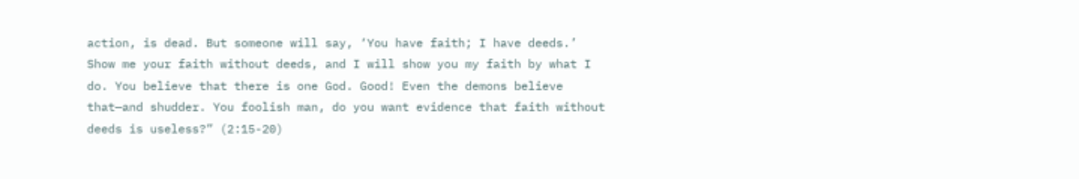action, is dead. But someone will say, ‘You have faith; I have deeds.’ Show me your faith without deeds, and I will show you my faith by what I do. You believe that there is one God. Good! Even the demons believe that—and shudder. You foolish man, do you want evidence that faith without deeds is useless?” (2:15-20)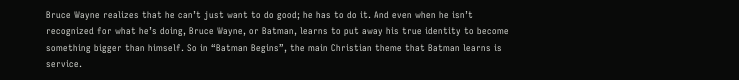Bruce Wayne realizes that he can’t just want to do good; he has to do it. And even when he isn’t recognized for what he’s doing, Bruce Wayne, or Batman, learns to put away his true identity to become something bigger than himself. So in “Batman Begins”, the main Christian theme that Batman learns is service.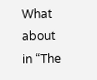What about in “The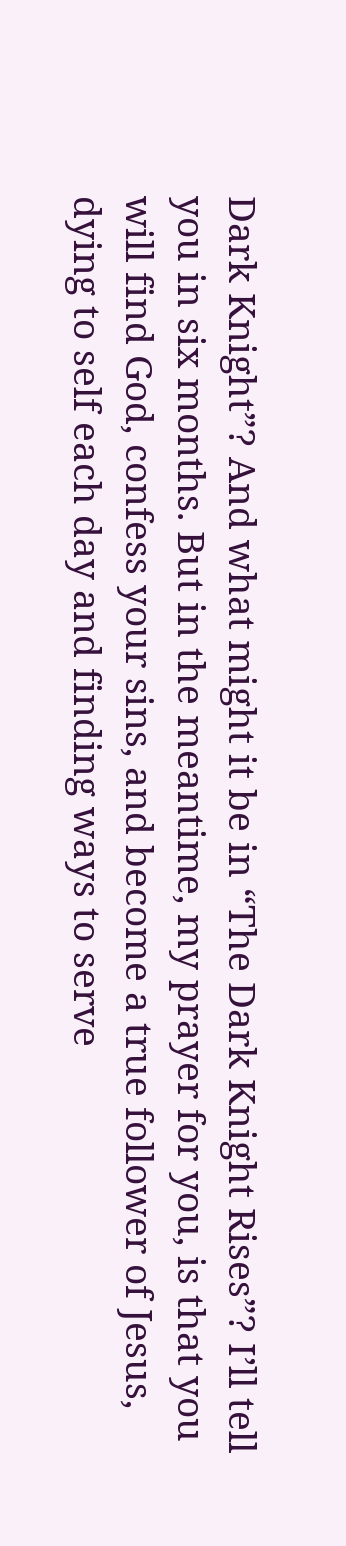Dark Knight”? And what might it be in “The Dark Knight Rises”? I’ll tell you in six months. But in the meantime, my prayer for you, is that you will find God, confess your sins, and become a true follower of Jesus, dying to self each day and finding ways to serve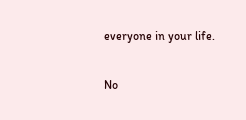everyone in your life.

No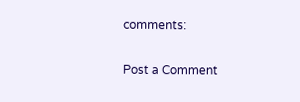comments:

Post a Comment